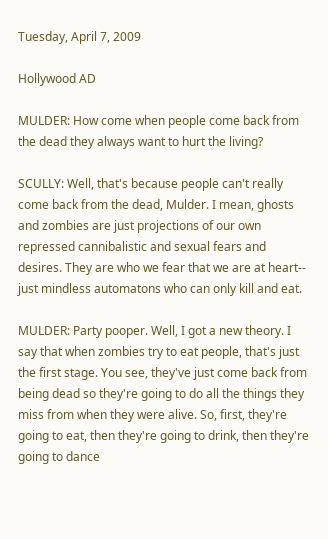Tuesday, April 7, 2009

Hollywood AD

MULDER: How come when people come back from the dead they always want to hurt the living?

SCULLY: Well, that's because people can't really come back from the dead, Mulder. I mean, ghosts and zombies are just projections of our own repressed cannibalistic and sexual fears and desires. They are who we fear that we are at heart-- just mindless automatons who can only kill and eat.

MULDER: Party pooper. Well, I got a new theory. I say that when zombies try to eat people, that's just the first stage. You see, they've just come back from being dead so they're going to do all the things they miss from when they were alive. So, first, they're going to eat, then they're going to drink, then they're going to dance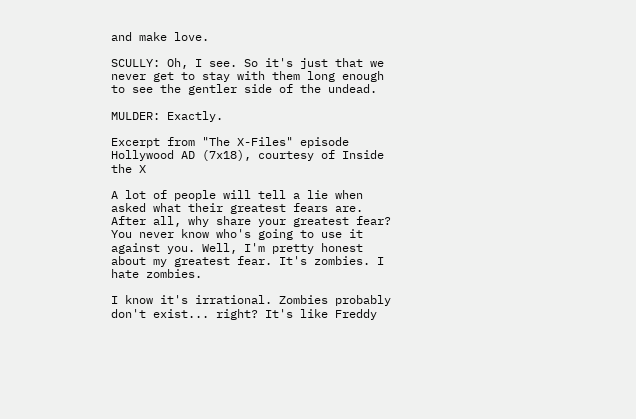and make love.

SCULLY: Oh, I see. So it's just that we never get to stay with them long enough to see the gentler side of the undead.

MULDER: Exactly.

Excerpt from "The X-Files" episode Hollywood AD (7x18), courtesy of Inside the X

A lot of people will tell a lie when asked what their greatest fears are. After all, why share your greatest fear? You never know who's going to use it against you. Well, I'm pretty honest about my greatest fear. It's zombies. I hate zombies.

I know it's irrational. Zombies probably don't exist... right? It's like Freddy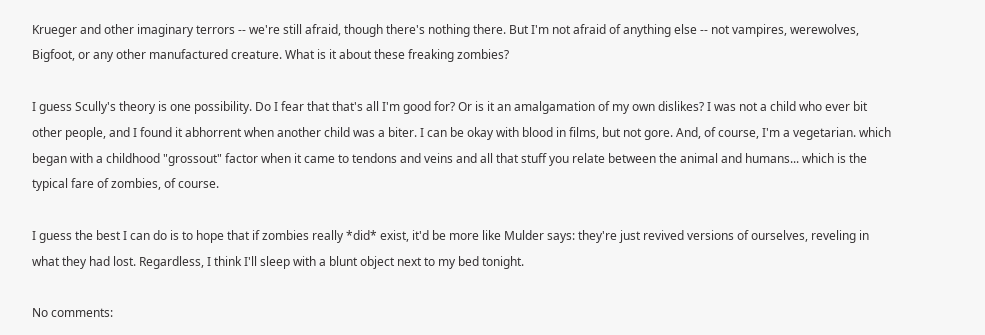Krueger and other imaginary terrors -- we're still afraid, though there's nothing there. But I'm not afraid of anything else -- not vampires, werewolves, Bigfoot, or any other manufactured creature. What is it about these freaking zombies?

I guess Scully's theory is one possibility. Do I fear that that's all I'm good for? Or is it an amalgamation of my own dislikes? I was not a child who ever bit other people, and I found it abhorrent when another child was a biter. I can be okay with blood in films, but not gore. And, of course, I'm a vegetarian. which began with a childhood "grossout" factor when it came to tendons and veins and all that stuff you relate between the animal and humans... which is the typical fare of zombies, of course.

I guess the best I can do is to hope that if zombies really *did* exist, it'd be more like Mulder says: they're just revived versions of ourselves, reveling in what they had lost. Regardless, I think I'll sleep with a blunt object next to my bed tonight.

No comments: